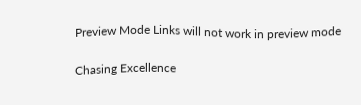Preview Mode Links will not work in preview mode

Chasing Excellence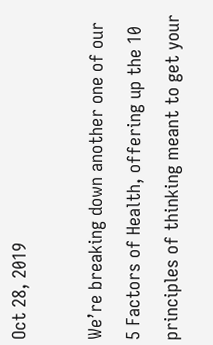Oct 28, 2019

We’re breaking down another one of our 5 Factors of Health, offering up the 10 principles of thinking meant to get your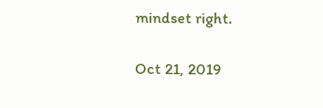mindset right.

Oct 21, 2019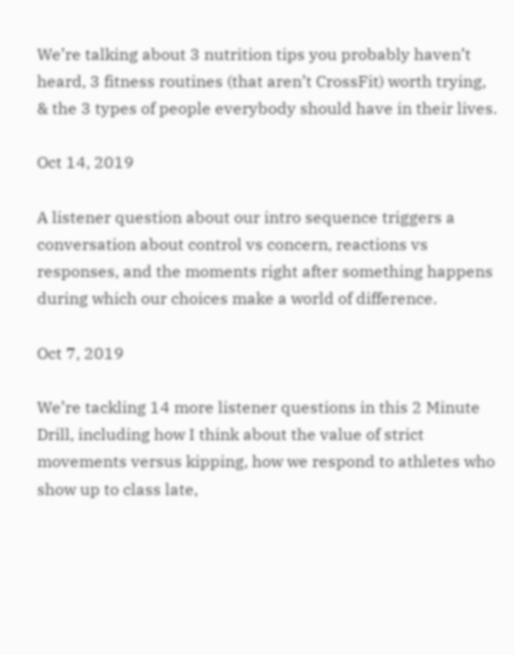We’re talking about 3 nutrition tips you probably haven’t heard, 3 fitness routines (that aren’t CrossFit) worth trying, & the 3 types of people everybody should have in their lives.

Oct 14, 2019

A listener question about our intro sequence triggers a conversation about control vs concern, reactions vs responses, and the moments right after something happens during which our choices make a world of difference.

Oct 7, 2019

We’re tackling 14 more listener questions in this 2 Minute Drill, including how I think about the value of strict movements versus kipping, how we respond to athletes who show up to class late,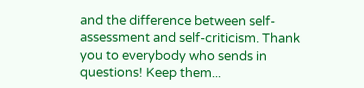and the difference between self-assessment and self-criticism. Thank you to everybody who sends in questions! Keep them...